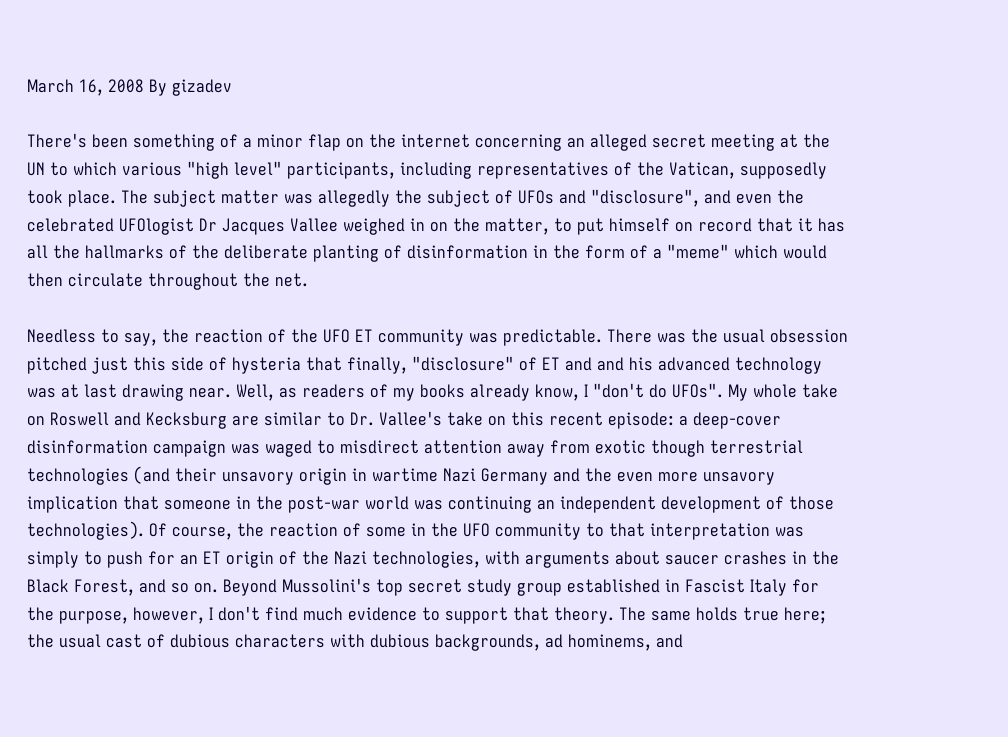March 16, 2008 By gizadev

There's been something of a minor flap on the internet concerning an alleged secret meeting at the UN to which various "high level" participants, including representatives of the Vatican, supposedly took place. The subject matter was allegedly the subject of UFOs and "disclosure", and even the celebrated UFOlogist Dr Jacques Vallee weighed in on the matter, to put himself on record that it has all the hallmarks of the deliberate planting of disinformation in the form of a "meme" which would then circulate throughout the net.

Needless to say, the reaction of the UFO ET community was predictable. There was the usual obsession pitched just this side of hysteria that finally, "disclosure" of ET and and his advanced technology was at last drawing near. Well, as readers of my books already know, I "don't do UFOs". My whole take on Roswell and Kecksburg are similar to Dr. Vallee's take on this recent episode: a deep-cover disinformation campaign was waged to misdirect attention away from exotic though terrestrial technologies (and their unsavory origin in wartime Nazi Germany and the even more unsavory implication that someone in the post-war world was continuing an independent development of those technologies). Of course, the reaction of some in the UFO community to that interpretation was simply to push for an ET origin of the Nazi technologies, with arguments about saucer crashes in the Black Forest, and so on. Beyond Mussolini's top secret study group established in Fascist Italy for the purpose, however, I don't find much evidence to support that theory. The same holds true here; the usual cast of dubious characters with dubious backgrounds, ad hominems, and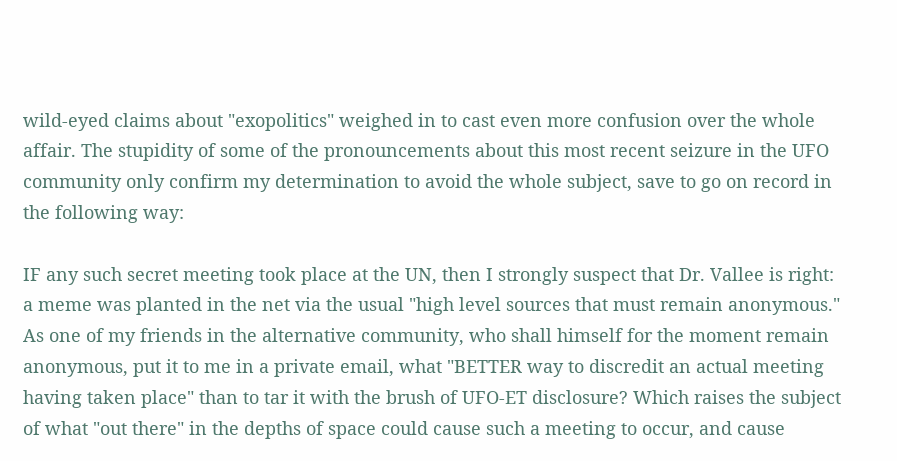wild-eyed claims about "exopolitics" weighed in to cast even more confusion over the whole affair. The stupidity of some of the pronouncements about this most recent seizure in the UFO community only confirm my determination to avoid the whole subject, save to go on record in the following way:

IF any such secret meeting took place at the UN, then I strongly suspect that Dr. Vallee is right: a meme was planted in the net via the usual "high level sources that must remain anonymous." As one of my friends in the alternative community, who shall himself for the moment remain anonymous, put it to me in a private email, what "BETTER way to discredit an actual meeting having taken place" than to tar it with the brush of UFO-ET disclosure? Which raises the subject of what "out there" in the depths of space could cause such a meeting to occur, and cause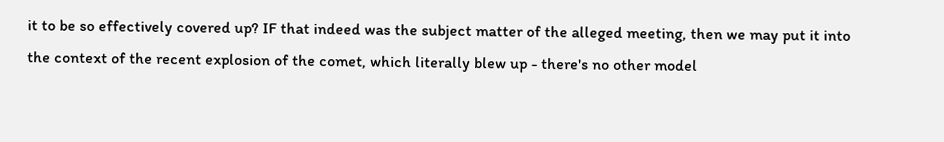it to be so effectively covered up? IF that indeed was the subject matter of the alleged meeting, then we may put it into the context of the recent explosion of the comet, which literally blew up - there's no other model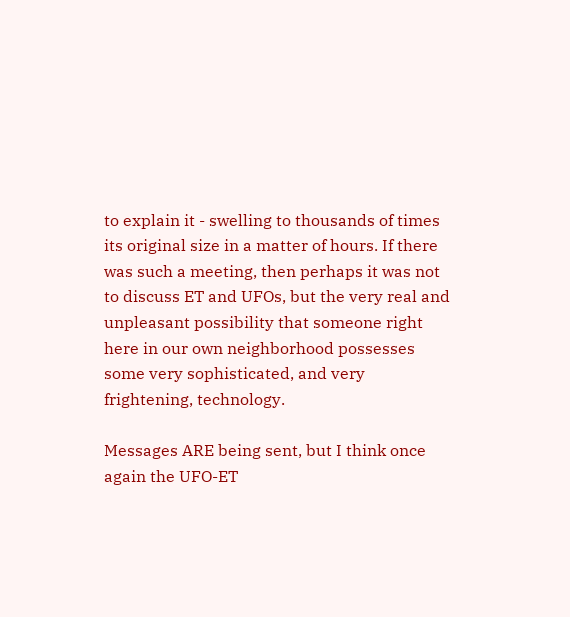to explain it - swelling to thousands of times its original size in a matter of hours. If there was such a meeting, then perhaps it was not to discuss ET and UFOs, but the very real and unpleasant possibility that someone right here in our own neighborhood possesses some very sophisticated, and very frightening, technology.

Messages ARE being sent, but I think once again the UFO-ET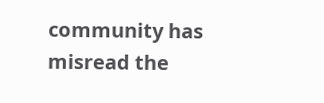community has misread the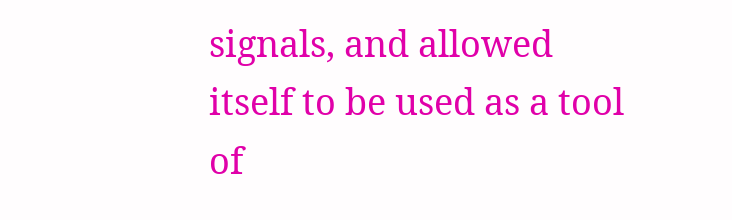signals, and allowed itself to be used as a tool of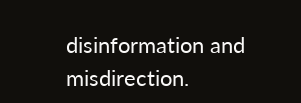disinformation and misdirection.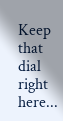Keep that dial right here...